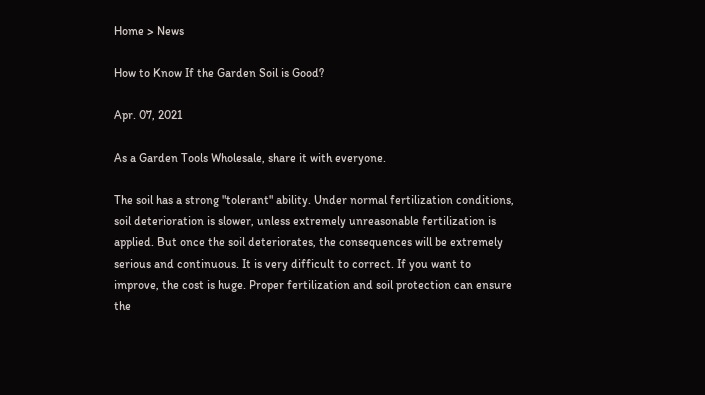Home > News

How to Know If the Garden Soil is Good?

Apr. 07, 2021

As a Garden Tools Wholesale, share it with everyone.

The soil has a strong "tolerant" ability. Under normal fertilization conditions, soil deterioration is slower, unless extremely unreasonable fertilization is applied. But once the soil deteriorates, the consequences will be extremely serious and continuous. It is very difficult to correct. If you want to improve, the cost is huge. Proper fertilization and soil protection can ensure the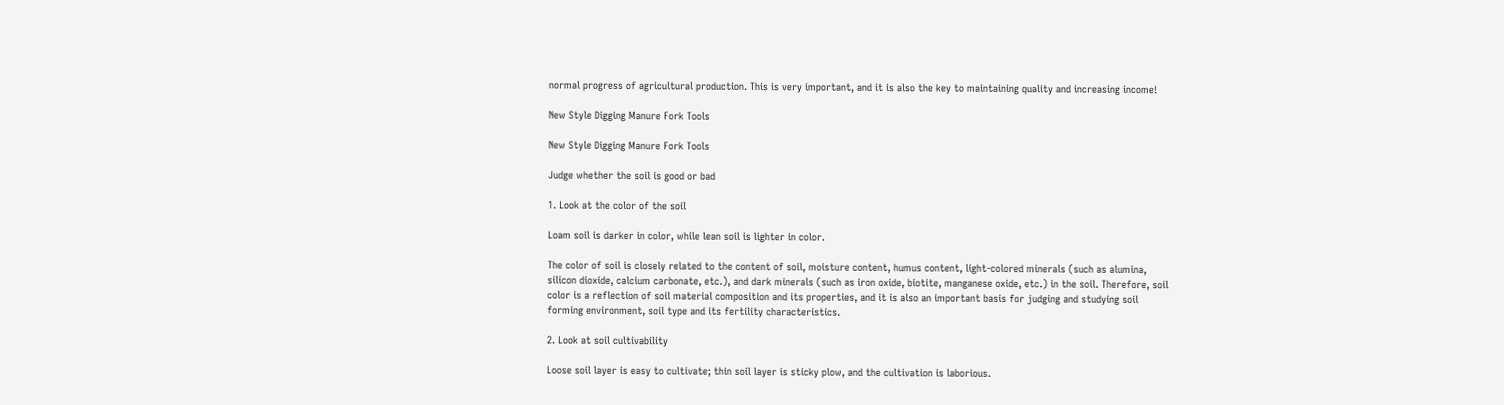normal progress of agricultural production. This is very important, and it is also the key to maintaining quality and increasing income!

New Style Digging Manure Fork Tools

New Style Digging Manure Fork Tools

Judge whether the soil is good or bad

1. Look at the color of the soil

Loam soil is darker in color, while lean soil is lighter in color.

The color of soil is closely related to the content of soil, moisture content, humus content, light-colored minerals (such as alumina, silicon dioxide, calcium carbonate, etc.), and dark minerals (such as iron oxide, biotite, manganese oxide, etc.) in the soil. Therefore, soil color is a reflection of soil material composition and its properties, and it is also an important basis for judging and studying soil forming environment, soil type and its fertility characteristics.

2. Look at soil cultivability

Loose soil layer is easy to cultivate; thin soil layer is sticky plow, and the cultivation is laborious.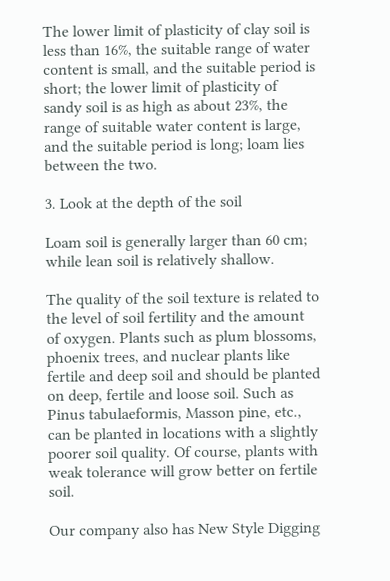The lower limit of plasticity of clay soil is less than 16%, the suitable range of water content is small, and the suitable period is short; the lower limit of plasticity of sandy soil is as high as about 23%, the range of suitable water content is large, and the suitable period is long; loam lies between the two.

3. Look at the depth of the soil

Loam soil is generally larger than 60 cm; while lean soil is relatively shallow.

The quality of the soil texture is related to the level of soil fertility and the amount of oxygen. Plants such as plum blossoms, phoenix trees, and nuclear plants like fertile and deep soil and should be planted on deep, fertile and loose soil. Such as Pinus tabulaeformis, Masson pine, etc., can be planted in locations with a slightly poorer soil quality. Of course, plants with weak tolerance will grow better on fertile soil.

Our company also has New Style Digging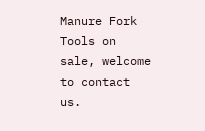Manure Fork Tools on sale, welcome to contact us.